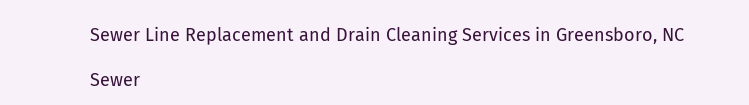Sewer Line Replacement and Drain Cleaning Services in Greensboro, NC

Sewer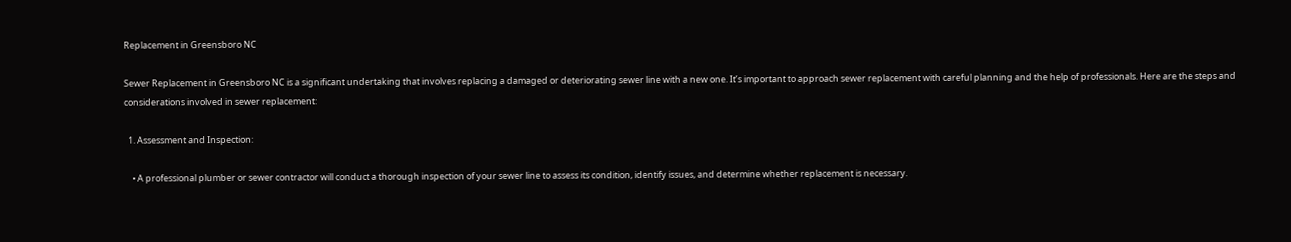Replacement in Greensboro NC

Sewer Replacement in Greensboro NC is a significant undertaking that involves replacing a damaged or deteriorating sewer line with a new one. It’s important to approach sewer replacement with careful planning and the help of professionals. Here are the steps and considerations involved in sewer replacement:

  1. Assessment and Inspection:

    • A professional plumber or sewer contractor will conduct a thorough inspection of your sewer line to assess its condition, identify issues, and determine whether replacement is necessary.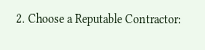2. Choose a Reputable Contractor: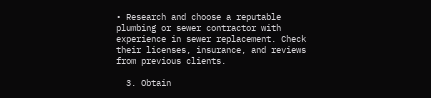• Research and choose a reputable plumbing or sewer contractor with experience in sewer replacement. Check their licenses, insurance, and reviews from previous clients.

  3. Obtain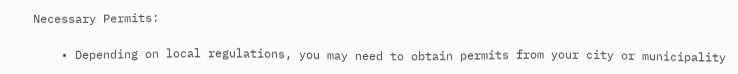Necessary Permits:

    • Depending on local regulations, you may need to obtain permits from your city or municipality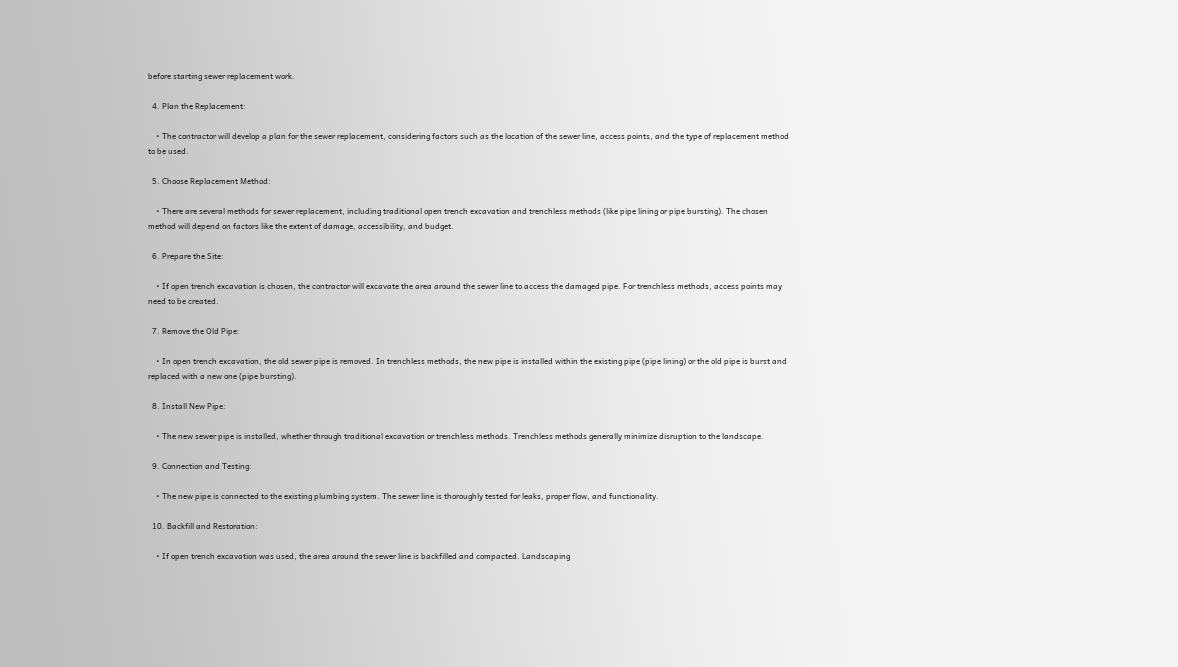before starting sewer replacement work.

  4. Plan the Replacement:

    • The contractor will develop a plan for the sewer replacement, considering factors such as the location of the sewer line, access points, and the type of replacement method to be used.

  5. Choose Replacement Method:

    • There are several methods for sewer replacement, including traditional open trench excavation and trenchless methods (like pipe lining or pipe bursting). The chosen method will depend on factors like the extent of damage, accessibility, and budget.

  6. Prepare the Site:

    • If open trench excavation is chosen, the contractor will excavate the area around the sewer line to access the damaged pipe. For trenchless methods, access points may need to be created.

  7. Remove the Old Pipe:

    • In open trench excavation, the old sewer pipe is removed. In trenchless methods, the new pipe is installed within the existing pipe (pipe lining) or the old pipe is burst and replaced with a new one (pipe bursting).

  8. Install New Pipe:

    • The new sewer pipe is installed, whether through traditional excavation or trenchless methods. Trenchless methods generally minimize disruption to the landscape.

  9. Connection and Testing:

    • The new pipe is connected to the existing plumbing system. The sewer line is thoroughly tested for leaks, proper flow, and functionality.

  10. Backfill and Restoration:

    • If open trench excavation was used, the area around the sewer line is backfilled and compacted. Landscaping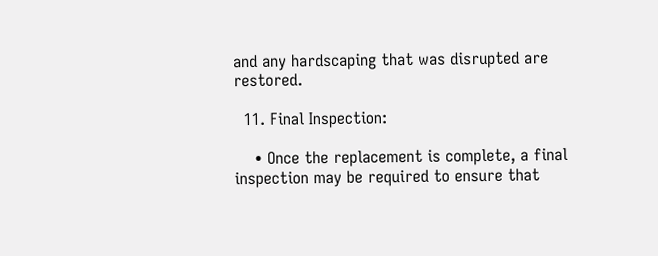and any hardscaping that was disrupted are restored.

  11. Final Inspection:

    • Once the replacement is complete, a final inspection may be required to ensure that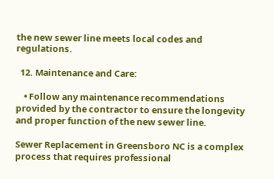the new sewer line meets local codes and regulations.

  12. Maintenance and Care:

    • Follow any maintenance recommendations provided by the contractor to ensure the longevity and proper function of the new sewer line.

Sewer Replacement in Greensboro NC is a complex process that requires professional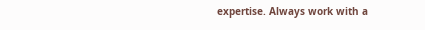expertise. Always work with a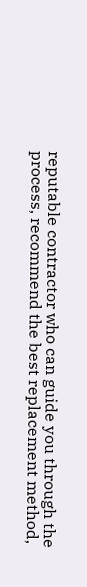reputable contractor who can guide you through the process, recommend the best replacement method,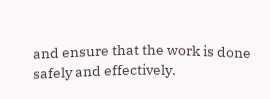and ensure that the work is done safely and effectively.